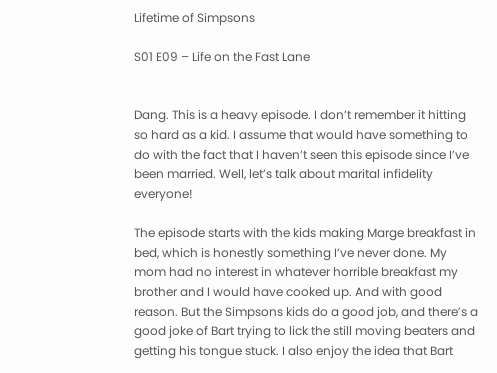Lifetime of Simpsons

S01 E09 – Life on the Fast Lane


Dang. This is a heavy episode. I don’t remember it hitting so hard as a kid. I assume that would have something to do with the fact that I haven’t seen this episode since I’ve been married. Well, let’s talk about marital infidelity everyone!

The episode starts with the kids making Marge breakfast in bed, which is honestly something I’ve never done. My mom had no interest in whatever horrible breakfast my brother and I would have cooked up. And with good reason. But the Simpsons kids do a good job, and there’s a good joke of Bart trying to lick the still moving beaters and getting his tongue stuck. I also enjoy the idea that Bart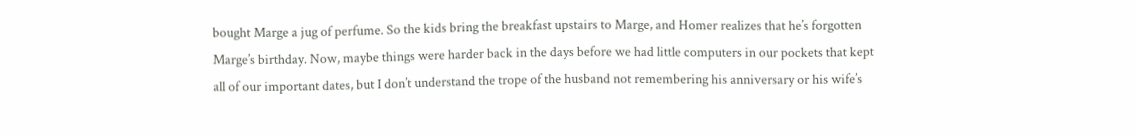bought Marge a jug of perfume. So the kids bring the breakfast upstairs to Marge, and Homer realizes that he’s forgotten Marge’s birthday. Now, maybe things were harder back in the days before we had little computers in our pockets that kept all of our important dates, but I don’t understand the trope of the husband not remembering his anniversary or his wife’s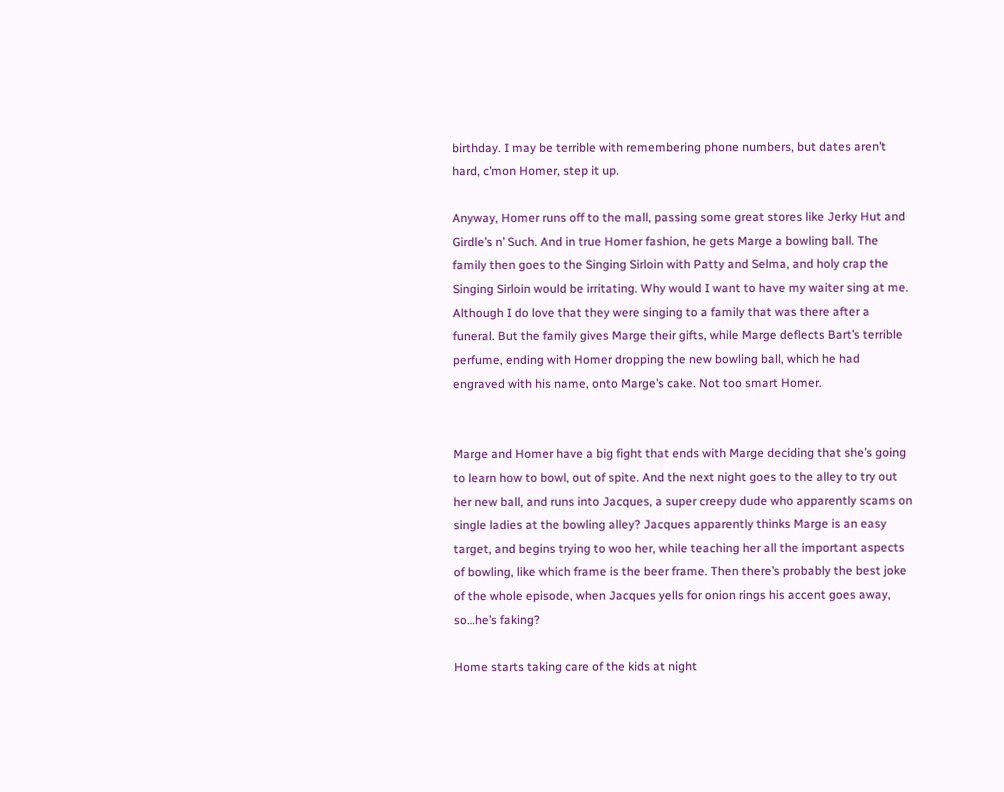birthday. I may be terrible with remembering phone numbers, but dates aren’t hard, c’mon Homer, step it up.

Anyway, Homer runs off to the mall, passing some great stores like Jerky Hut and Girdle’s n’ Such. And in true Homer fashion, he gets Marge a bowling ball. The family then goes to the Singing Sirloin with Patty and Selma, and holy crap the Singing Sirloin would be irritating. Why would I want to have my waiter sing at me. Although I do love that they were singing to a family that was there after a funeral. But the family gives Marge their gifts, while Marge deflects Bart’s terrible perfume, ending with Homer dropping the new bowling ball, which he had engraved with his name, onto Marge’s cake. Not too smart Homer.


Marge and Homer have a big fight that ends with Marge deciding that she’s going to learn how to bowl, out of spite. And the next night goes to the alley to try out her new ball, and runs into Jacques, a super creepy dude who apparently scams on single ladies at the bowling alley? Jacques apparently thinks Marge is an easy target, and begins trying to woo her, while teaching her all the important aspects of bowling, like which frame is the beer frame. Then there’s probably the best joke of the whole episode, when Jacques yells for onion rings his accent goes away, so…he’s faking?

Home starts taking care of the kids at night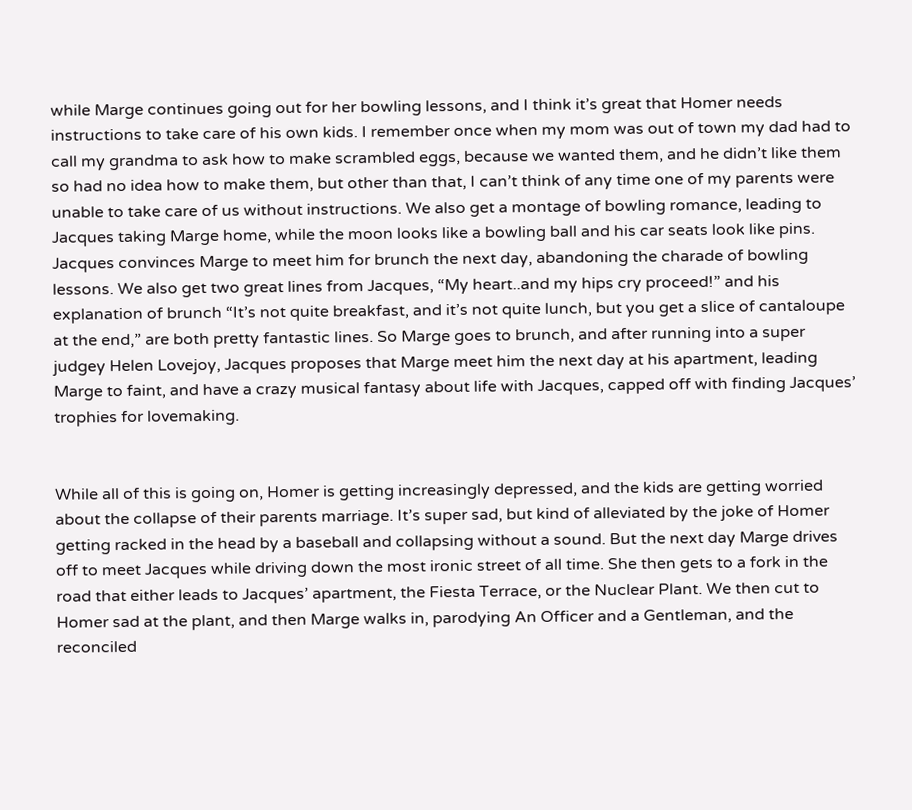while Marge continues going out for her bowling lessons, and I think it’s great that Homer needs instructions to take care of his own kids. I remember once when my mom was out of town my dad had to call my grandma to ask how to make scrambled eggs, because we wanted them, and he didn’t like them so had no idea how to make them, but other than that, I can’t think of any time one of my parents were unable to take care of us without instructions. We also get a montage of bowling romance, leading to Jacques taking Marge home, while the moon looks like a bowling ball and his car seats look like pins. Jacques convinces Marge to meet him for brunch the next day, abandoning the charade of bowling lessons. We also get two great lines from Jacques, “My heart..and my hips cry proceed!” and his explanation of brunch “It’s not quite breakfast, and it’s not quite lunch, but you get a slice of cantaloupe at the end,” are both pretty fantastic lines. So Marge goes to brunch, and after running into a super judgey Helen Lovejoy, Jacques proposes that Marge meet him the next day at his apartment, leading Marge to faint, and have a crazy musical fantasy about life with Jacques, capped off with finding Jacques’ trophies for lovemaking.


While all of this is going on, Homer is getting increasingly depressed, and the kids are getting worried about the collapse of their parents marriage. It’s super sad, but kind of alleviated by the joke of Homer getting racked in the head by a baseball and collapsing without a sound. But the next day Marge drives off to meet Jacques while driving down the most ironic street of all time. She then gets to a fork in the road that either leads to Jacques’ apartment, the Fiesta Terrace, or the Nuclear Plant. We then cut to Homer sad at the plant, and then Marge walks in, parodying An Officer and a Gentleman, and the reconciled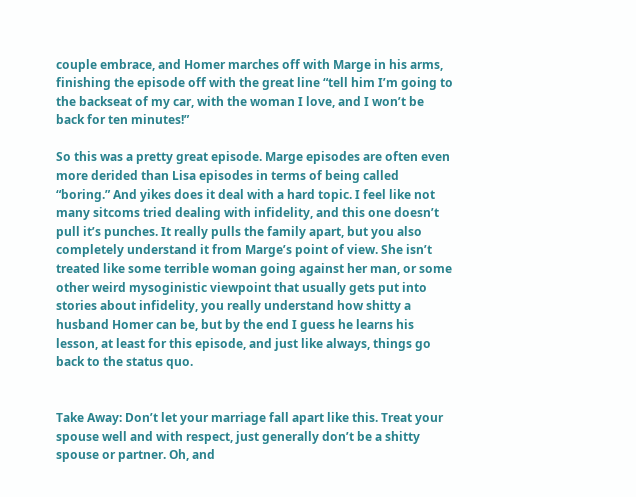couple embrace, and Homer marches off with Marge in his arms, finishing the episode off with the great line “tell him I’m going to the backseat of my car, with the woman I love, and I won’t be back for ten minutes!”

So this was a pretty great episode. Marge episodes are often even more derided than Lisa episodes in terms of being called “boring.” And yikes does it deal with a hard topic. I feel like not many sitcoms tried dealing with infidelity, and this one doesn’t pull it’s punches. It really pulls the family apart, but you also completely understand it from Marge’s point of view. She isn’t treated like some terrible woman going against her man, or some other weird mysoginistic viewpoint that usually gets put into stories about infidelity, you really understand how shitty a husband Homer can be, but by the end I guess he learns his lesson, at least for this episode, and just like always, things go back to the status quo.


Take Away: Don’t let your marriage fall apart like this. Treat your spouse well and with respect, just generally don’t be a shitty spouse or partner. Oh, and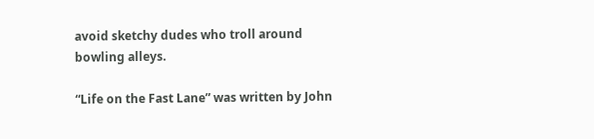avoid sketchy dudes who troll around bowling alleys.

“Life on the Fast Lane” was written by John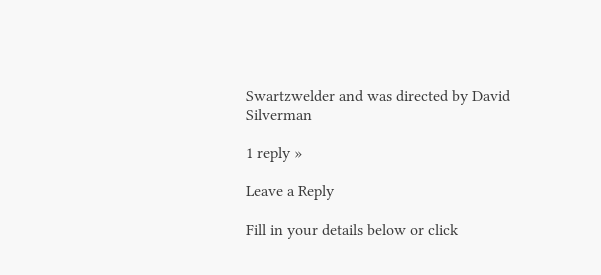Swartzwelder and was directed by David Silverman

1 reply »

Leave a Reply

Fill in your details below or click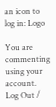an icon to log in: Logo

You are commenting using your account. Log Out /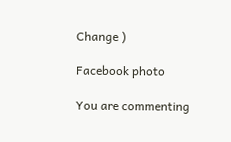Change )

Facebook photo

You are commenting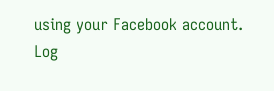using your Facebook account. Log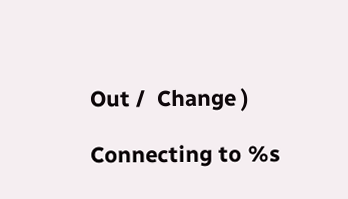Out /  Change )

Connecting to %s